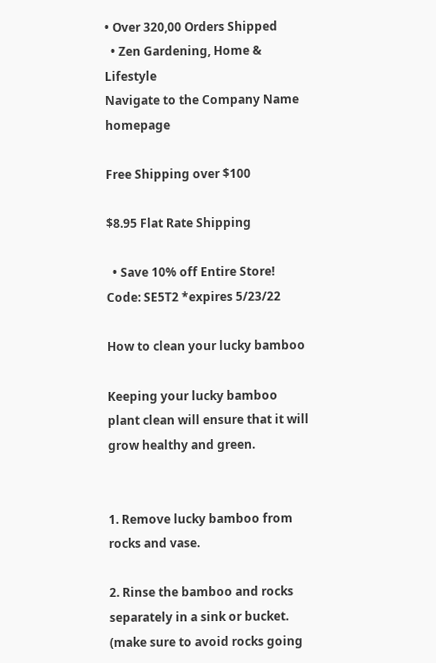• Over 320,00 Orders Shipped
  • Zen Gardening, Home & Lifestyle
Navigate to the Company Name homepage

Free Shipping over $100

$8.95 Flat Rate Shipping

  • Save 10% off Entire Store! Code: SE5T2 *expires 5/23/22

How to clean your lucky bamboo

Keeping your lucky bamboo plant clean will ensure that it will grow healthy and green.


1. Remove lucky bamboo from rocks and vase.

2. Rinse the bamboo and rocks separately in a sink or bucket. (make sure to avoid rocks going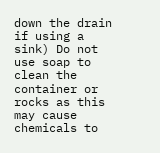down the drain if using a sink) Do not use soap to clean the container or rocks as this may cause chemicals to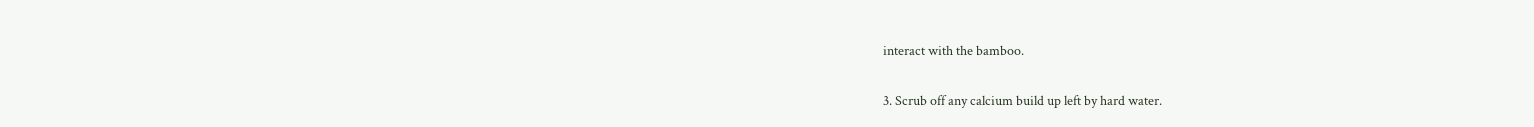interact with the bamboo.

3. Scrub off any calcium build up left by hard water.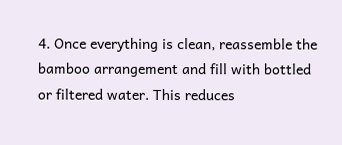4. Once everything is clean, reassemble the bamboo arrangement and fill with bottled or filtered water. This reduces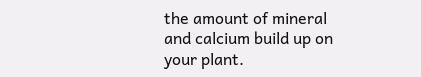the amount of mineral and calcium build up on your plant.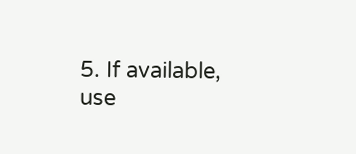5. If available, use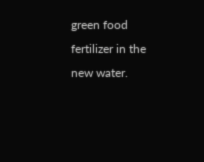green food fertilizer in the new water.